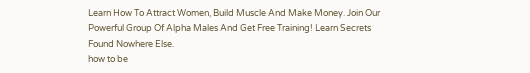Learn How To Attract Women, Build Muscle And Make Money. Join Our Powerful Group Of Alpha Males And Get Free Training! Learn Secrets Found Nowhere Else.
how to be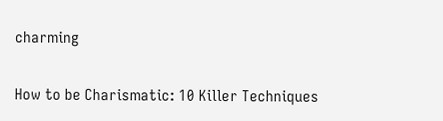charming

How to be Charismatic: 10 Killer Techniques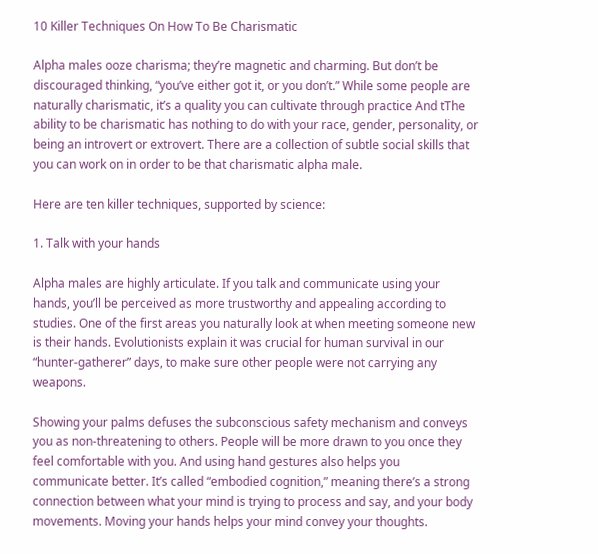10 Killer Techniques On How To Be Charismatic

Alpha males ooze charisma; they’re magnetic and charming. But don’t be discouraged thinking, “you’ve either got it, or you don’t.” While some people are naturally charismatic, it’s a quality you can cultivate through practice And tThe ability to be charismatic has nothing to do with your race, gender, personality, or being an introvert or extrovert. There are a collection of subtle social skills that you can work on in order to be that charismatic alpha male.

Here are ten killer techniques, supported by science:

1. Talk with your hands

Alpha males are highly articulate. If you talk and communicate using your hands, you’ll be perceived as more trustworthy and appealing according to studies. One of the first areas you naturally look at when meeting someone new is their hands. Evolutionists explain it was crucial for human survival in our “hunter-gatherer” days, to make sure other people were not carrying any weapons.

Showing your palms defuses the subconscious safety mechanism and conveys you as non-threatening to others. People will be more drawn to you once they feel comfortable with you. And using hand gestures also helps you communicate better. It’s called “embodied cognition,” meaning there’s a strong connection between what your mind is trying to process and say, and your body movements. Moving your hands helps your mind convey your thoughts.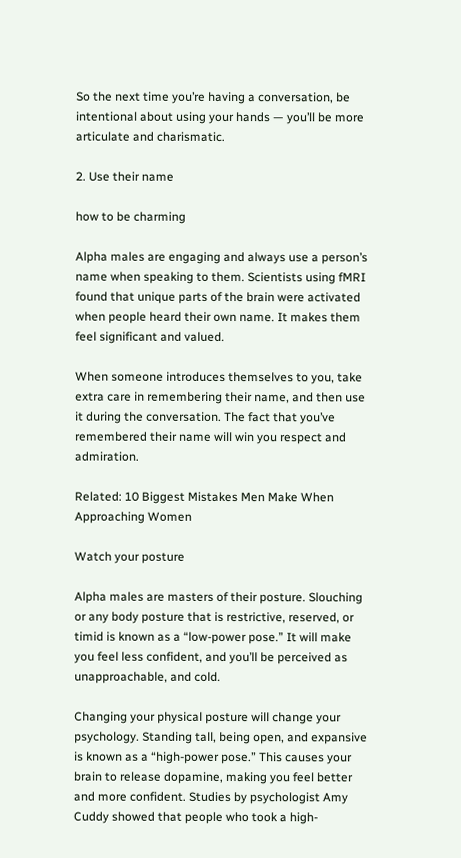So the next time you’re having a conversation, be intentional about using your hands — you’ll be more articulate and charismatic.

2. Use their name

how to be charming

Alpha males are engaging and always use a person’s name when speaking to them. Scientists using fMRI found that unique parts of the brain were activated when people heard their own name. It makes them feel significant and valued.

When someone introduces themselves to you, take extra care in remembering their name, and then use it during the conversation. The fact that you’ve remembered their name will win you respect and admiration.

Related: 10 Biggest Mistakes Men Make When Approaching Women

Watch your posture

Alpha males are masters of their posture. Slouching or any body posture that is restrictive, reserved, or timid is known as a “low-power pose.” It will make you feel less confident, and you’ll be perceived as unapproachable, and cold.

Changing your physical posture will change your psychology. Standing tall, being open, and expansive is known as a “high-power pose.” This causes your brain to release dopamine, making you feel better and more confident. Studies by psychologist Amy Cuddy showed that people who took a high-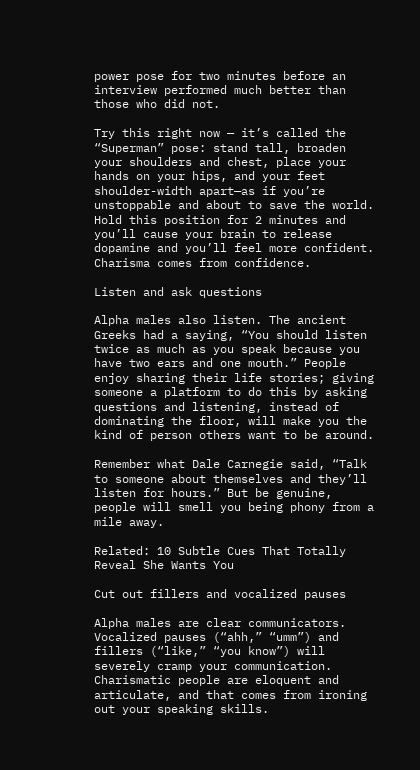power pose for two minutes before an interview performed much better than those who did not.

Try this right now — it’s called the “Superman” pose: stand tall, broaden your shoulders and chest, place your hands on your hips, and your feet shoulder-width apart—as if you’re unstoppable and about to save the world. Hold this position for 2 minutes and you’ll cause your brain to release dopamine and you’ll feel more confident. Charisma comes from confidence.

Listen and ask questions

Alpha males also listen. The ancient Greeks had a saying, “You should listen twice as much as you speak because you have two ears and one mouth.” People enjoy sharing their life stories; giving someone a platform to do this by asking questions and listening, instead of dominating the floor, will make you the kind of person others want to be around.

Remember what Dale Carnegie said, “Talk to someone about themselves and they’ll listen for hours.” But be genuine, people will smell you being phony from a mile away.

Related: 10 Subtle Cues That Totally Reveal She Wants You

Cut out fillers and vocalized pauses

Alpha males are clear communicators. Vocalized pauses (“ahh,” “umm”) and fillers (“like,” “you know”) will severely cramp your communication. Charismatic people are eloquent and articulate, and that comes from ironing out your speaking skills.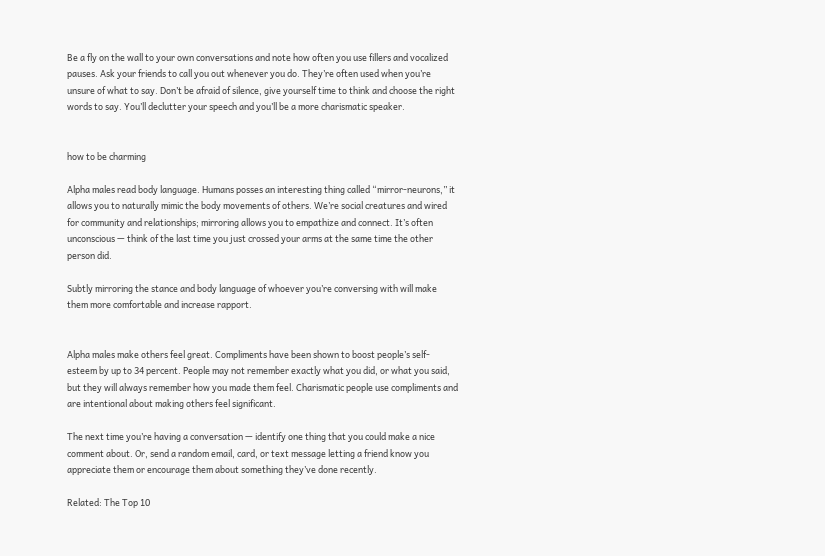Be a fly on the wall to your own conversations and note how often you use fillers and vocalized pauses. Ask your friends to call you out whenever you do. They’re often used when you’re unsure of what to say. Don’t be afraid of silence, give yourself time to think and choose the right words to say. You’ll declutter your speech and you’ll be a more charismatic speaker.


how to be charming

Alpha males read body language. Humans posses an interesting thing called “mirror-neurons,” it allows you to naturally mimic the body movements of others. We’re social creatures and wired for community and relationships; mirroring allows you to empathize and connect. It’s often unconscious — think of the last time you just crossed your arms at the same time the other person did.

Subtly mirroring the stance and body language of whoever you’re conversing with will make them more comfortable and increase rapport.


Alpha males make others feel great. Compliments have been shown to boost people’s self-esteem by up to 34 percent. People may not remember exactly what you did, or what you said, but they will always remember how you made them feel. Charismatic people use compliments and are intentional about making others feel significant.

The next time you’re having a conversation — identify one thing that you could make a nice comment about. Or, send a random email, card, or text message letting a friend know you appreciate them or encourage them about something they’ve done recently.

Related: The Top 10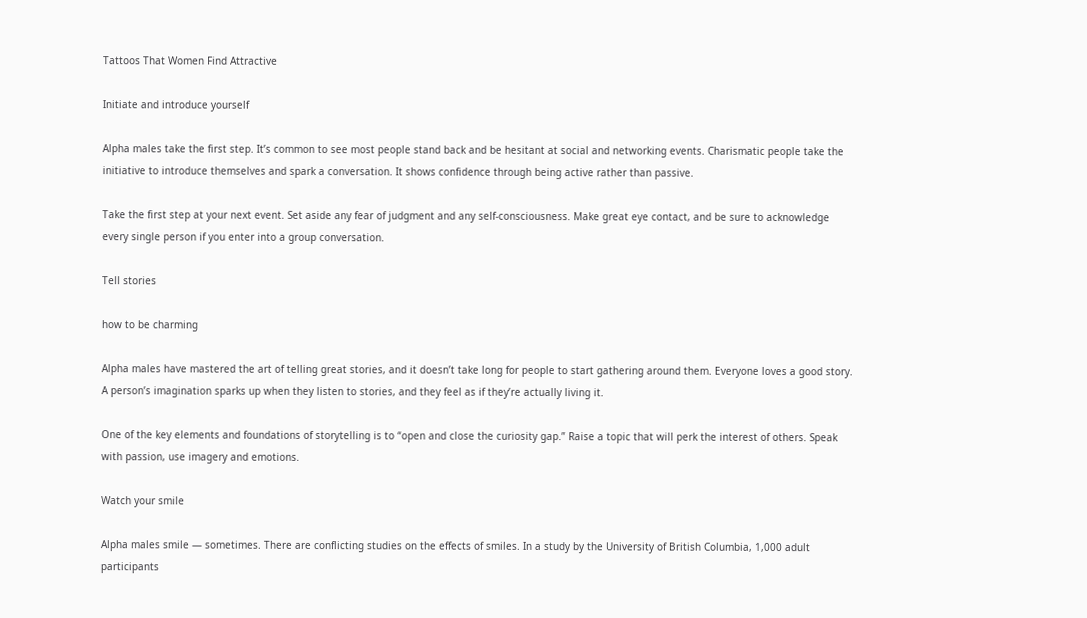Tattoos That Women Find Attractive

Initiate and introduce yourself

Alpha males take the first step. It’s common to see most people stand back and be hesitant at social and networking events. Charismatic people take the initiative to introduce themselves and spark a conversation. It shows confidence through being active rather than passive.

Take the first step at your next event. Set aside any fear of judgment and any self-consciousness. Make great eye contact, and be sure to acknowledge every single person if you enter into a group conversation.

Tell stories

how to be charming

Alpha males have mastered the art of telling great stories, and it doesn’t take long for people to start gathering around them. Everyone loves a good story. A person’s imagination sparks up when they listen to stories, and they feel as if they’re actually living it.

One of the key elements and foundations of storytelling is to “open and close the curiosity gap.” Raise a topic that will perk the interest of others. Speak with passion, use imagery and emotions.

Watch your smile

Alpha males smile — sometimes. There are conflicting studies on the effects of smiles. In a study by the University of British Columbia, 1,000 adult participants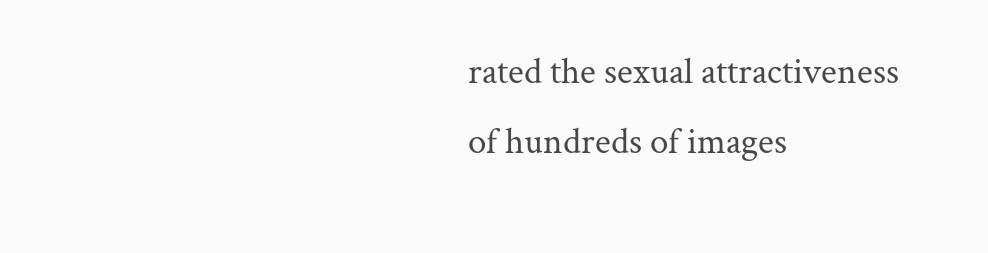rated the sexual attractiveness of hundreds of images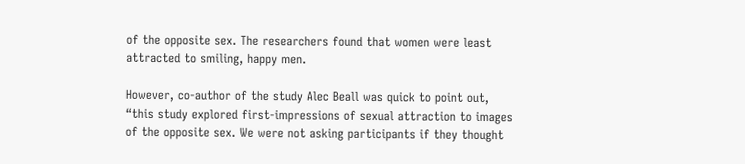of the opposite sex. The researchers found that women were least attracted to smiling, happy men.

However, co-author of the study Alec Beall was quick to point out, “this study explored first-impressions of sexual attraction to images of the opposite sex. We were not asking participants if they thought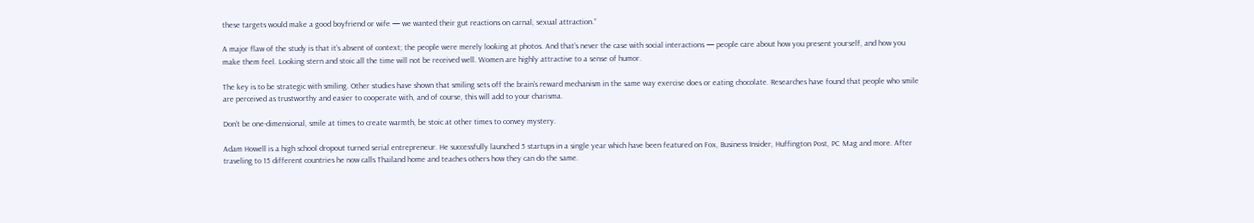these targets would make a good boyfriend or wife — we wanted their gut reactions on carnal, sexual attraction.”

A major flaw of the study is that it’s absent of context; the people were merely looking at photos. And that’s never the case with social interactions — people care about how you present yourself, and how you make them feel. Looking stern and stoic all the time will not be received well. Women are highly attractive to a sense of humor.

The key is to be strategic with smiling. Other studies have shown that smiling sets off the brain’s reward mechanism in the same way exercise does or eating chocolate. Researches have found that people who smile are perceived as trustworthy and easier to cooperate with, and of course, this will add to your charisma.

Don’t be one-dimensional, smile at times to create warmth, be stoic at other times to convey mystery.

Adam Howell is a high school dropout turned serial entrepreneur. He successfully launched 5 startups in a single year which have been featured on Fox, Business Insider, Huffington Post, PC Mag and more. After traveling to 15 different countries he now calls Thailand home and teaches others how they can do the same.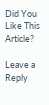Did You Like This Article?

Leave a Reply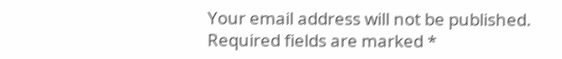Your email address will not be published. Required fields are marked *